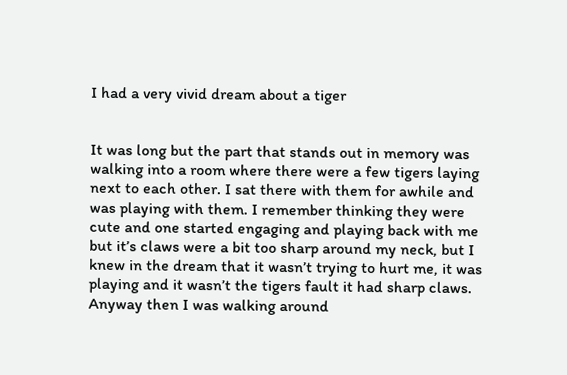I had a very vivid dream about a tiger


It was long but the part that stands out in memory was walking into a room where there were a few tigers laying next to each other. I sat there with them for awhile and was playing with them. I remember thinking they were cute and one started engaging and playing back with me but it’s claws were a bit too sharp around my neck, but I knew in the dream that it wasn’t trying to hurt me, it was playing and it wasn’t the tigers fault it had sharp claws. Anyway then I was walking around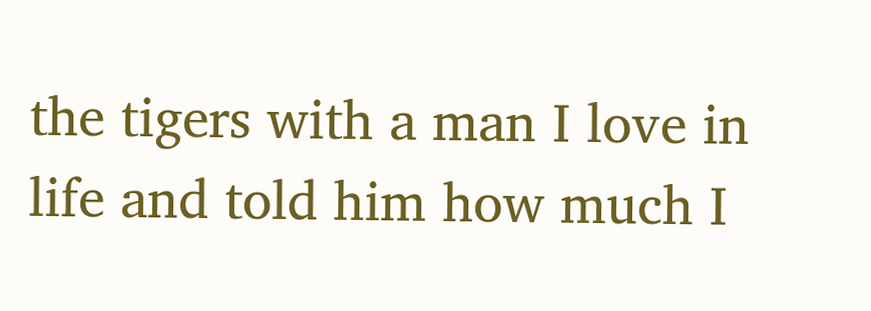the tigers with a man I love in life and told him how much I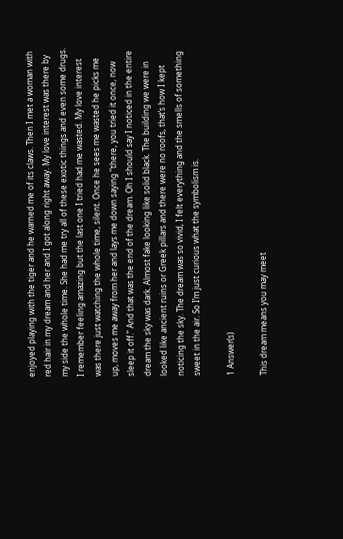enjoyed playing with the tiger and he warned me of its claws. Then I met a woman with red hair in my dream and her and I got along right away. My love interest was there by my side the whole time. She had me try all of these exotic things and even some drugs. I remember feeling amazing but the last one I tried had me wasted. My love interest was there just watching the whole time, silent. Once he sees me wasted he picks me up, moves me away from her and lays me down saying “there, you tried it once, now sleep it off.” And that was the end of the dream. Oh I should say I noticed in the entire dream the sky was dark. Almost fake looking like solid black. The building we were in looked like ancient ruins or Greek pillars and there were no roofs, that’s how I kept noticing the sky. The dream was so vivid, I felt everything and the smells of something sweet in the air. So I’m just curious what the symbolism is.

1 Answer(s)

This dream means you may meet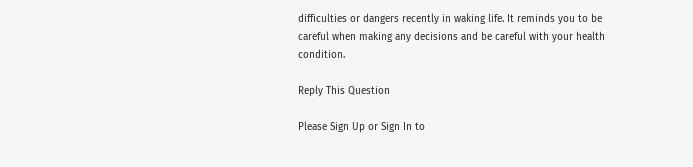difficulties or dangers recently in waking life. It reminds you to be careful when making any decisions and be careful with your health condition.

Reply This Question

Please Sign Up or Sign In to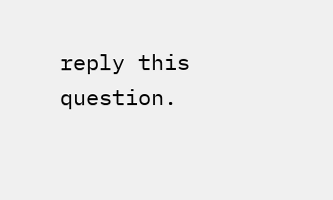reply this question.